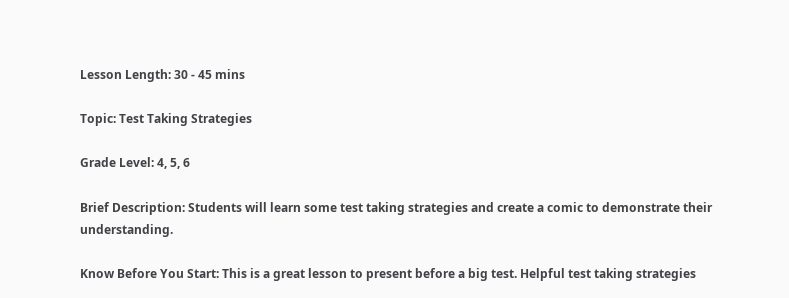Lesson Length: 30 - 45 mins

Topic: Test Taking Strategies

Grade Level: 4, 5, 6

Brief Description: Students will learn some test taking strategies and create a comic to demonstrate their understanding.

Know Before You Start: This is a great lesson to present before a big test. Helpful test taking strategies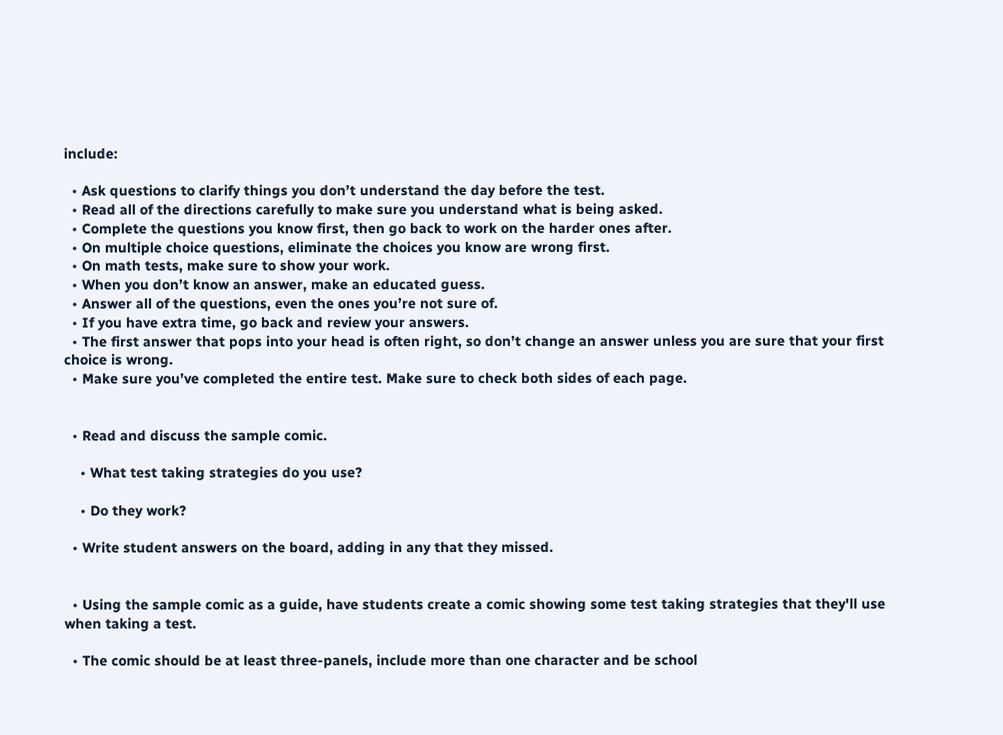include:

  • Ask questions to clarify things you don’t understand the day before the test.
  • Read all of the directions carefully to make sure you understand what is being asked.
  • Complete the questions you know first, then go back to work on the harder ones after.
  • On multiple choice questions, eliminate the choices you know are wrong first.
  • On math tests, make sure to show your work.
  • When you don’t know an answer, make an educated guess.
  • Answer all of the questions, even the ones you’re not sure of.
  • If you have extra time, go back and review your answers.
  • The first answer that pops into your head is often right, so don’t change an answer unless you are sure that your first choice is wrong.
  • Make sure you’ve completed the entire test. Make sure to check both sides of each page.


  • Read and discuss the sample comic.

    • What test taking strategies do you use?

    • Do they work?

  • Write student answers on the board, adding in any that they missed.


  • Using the sample comic as a guide, have students create a comic showing some test taking strategies that they'll use when taking a test.

  • The comic should be at least three-panels, include more than one character and be school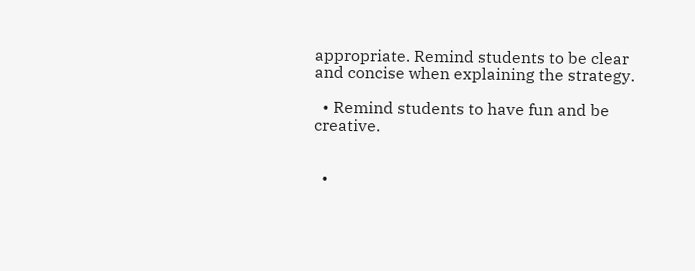appropriate. Remind students to be clear and concise when explaining the strategy.

  • Remind students to have fun and be creative.


  •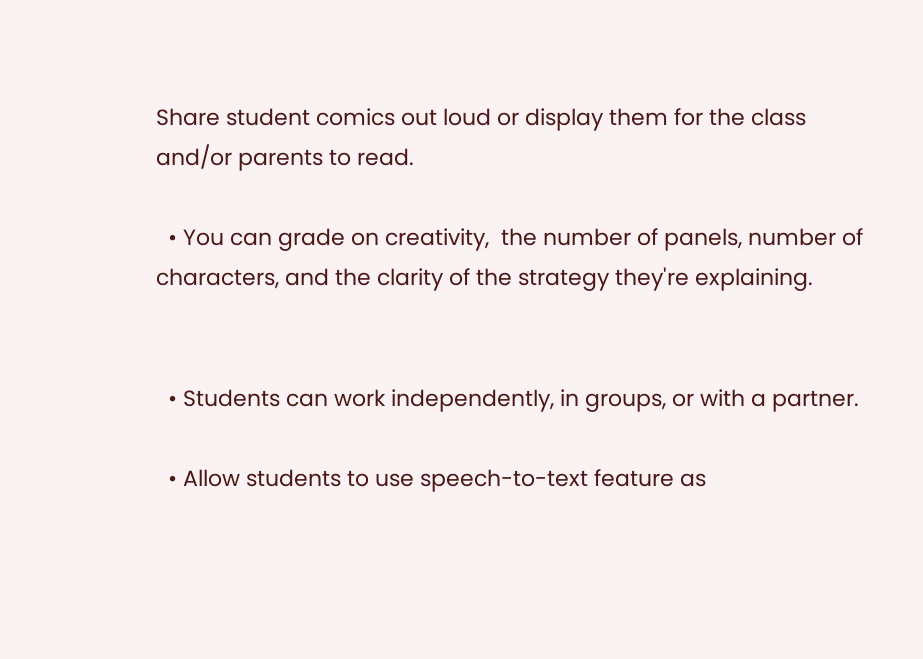Share student comics out loud or display them for the class and/or parents to read.

  • You can grade on creativity,  the number of panels, number of characters, and the clarity of the strategy they're explaining.


  • Students can work independently, in groups, or with a partner.

  • Allow students to use speech-to-text feature as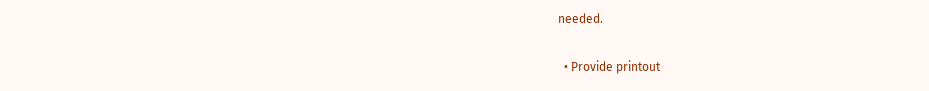needed.

  • Provide printout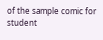of the sample comic for student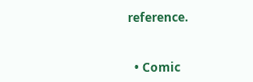reference.


  • Comic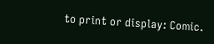to print or display: Comic.